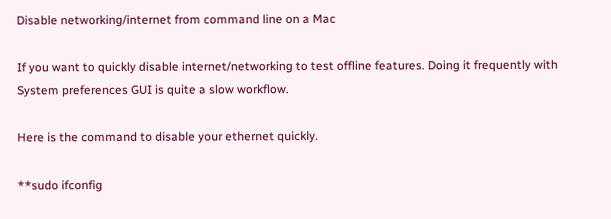Disable networking/internet from command line on a Mac

If you want to quickly disable internet/networking to test offline features. Doing it frequently with System preferences GUI is quite a slow workflow.

Here is the command to disable your ethernet quickly.

**sudo ifconfig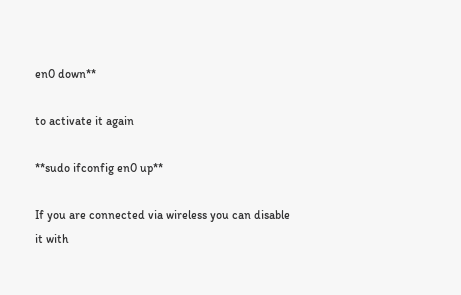en0 down**

to activate it again

**sudo ifconfig en0 up**

If you are connected via wireless you can disable it with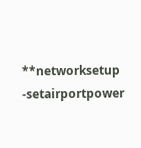**networksetup -setairportpower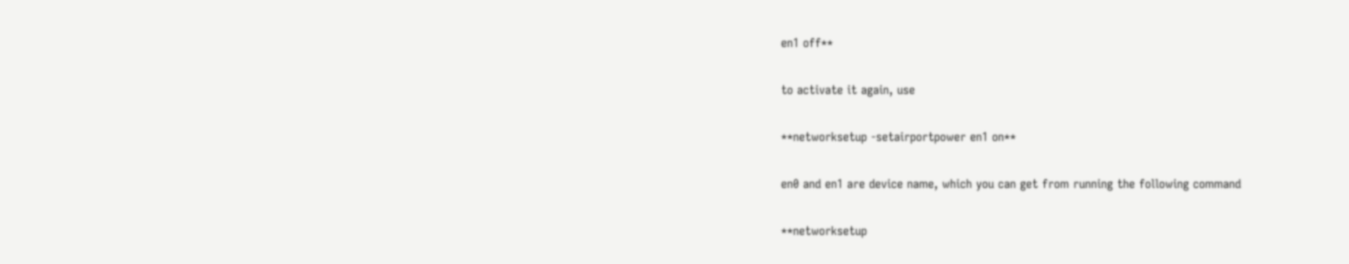en1 off**

to activate it again, use

**networksetup -setairportpower en1 on**

en0 and en1 are device name, which you can get from running the following command

**networksetup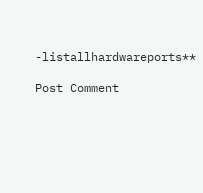-listallhardwareports**

Post Comment